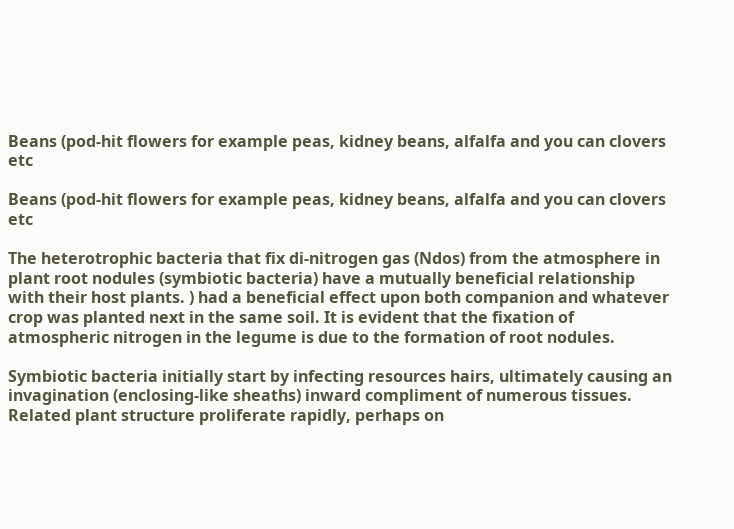Beans (pod-hit flowers for example peas, kidney beans, alfalfa and you can clovers etc

Beans (pod-hit flowers for example peas, kidney beans, alfalfa and you can clovers etc

The heterotrophic bacteria that fix di-nitrogen gas (Ndos) from the atmosphere in plant root nodules (symbiotic bacteria) have a mutually beneficial relationship with their host plants. ) had a beneficial effect upon both companion and whatever crop was planted next in the same soil. It is evident that the fixation of atmospheric nitrogen in the legume is due to the formation of root nodules.

Symbiotic bacteria initially start by infecting resources hairs, ultimately causing an invagination (enclosing-like sheaths) inward compliment of numerous tissues. Related plant structure proliferate rapidly, perhaps on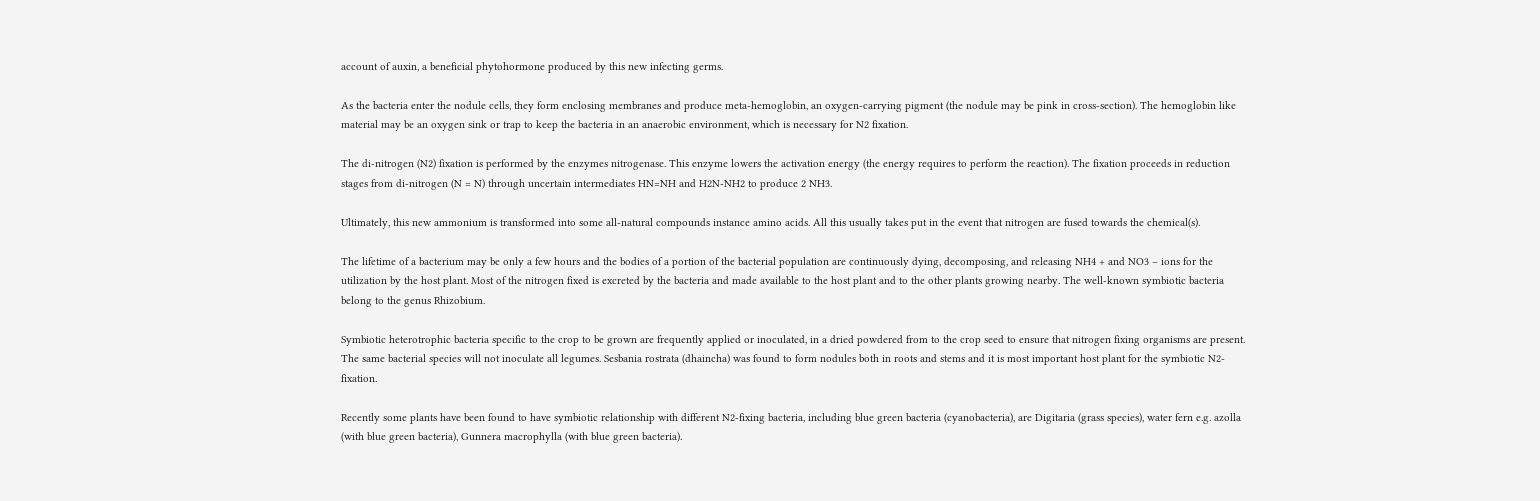account of auxin, a beneficial phytohormone produced by this new infecting germs.

As the bacteria enter the nodule cells, they form enclosing membranes and produce meta-hemoglobin, an oxygen-carrying pigment (the nodule may be pink in cross-section). The hemoglobin like material may be an oxygen sink or trap to keep the bacteria in an anaerobic environment, which is necessary for N2 fixation.

The di-nitrogen (N2) fixation is performed by the enzymes nitrogenase. This enzyme lowers the activation energy (the energy requires to perform the reaction). The fixation proceeds in reduction stages from di-nitrogen (N = N) through uncertain intermediates HN=NH and H2N-NH2 to produce 2 NH3.

Ultimately, this new ammonium is transformed into some all-natural compounds instance amino acids. All this usually takes put in the event that nitrogen are fused towards the chemical(s).

The lifetime of a bacterium may be only a few hours and the bodies of a portion of the bacterial population are continuously dying, decomposing, and releasing NH4 + and NO3 – ions for the utilization by the host plant. Most of the nitrogen fixed is excreted by the bacteria and made available to the host plant and to the other plants growing nearby. The well-known symbiotic bacteria belong to the genus Rhizobium.

Symbiotic heterotrophic bacteria specific to the crop to be grown are frequently applied or inoculated, in a dried powdered from to the crop seed to ensure that nitrogen fixing organisms are present. The same bacterial species will not inoculate all legumes. Sesbania rostrata (dhaincha) was found to form nodules both in roots and stems and it is most important host plant for the symbiotic N2-fixation.

Recently some plants have been found to have symbiotic relationship with different N2-fixing bacteria, including blue green bacteria (cyanobacteria), are Digitaria (grass species), water fern e.g. azolla (with blue green bacteria), Gunnera macrophylla (with blue green bacteria).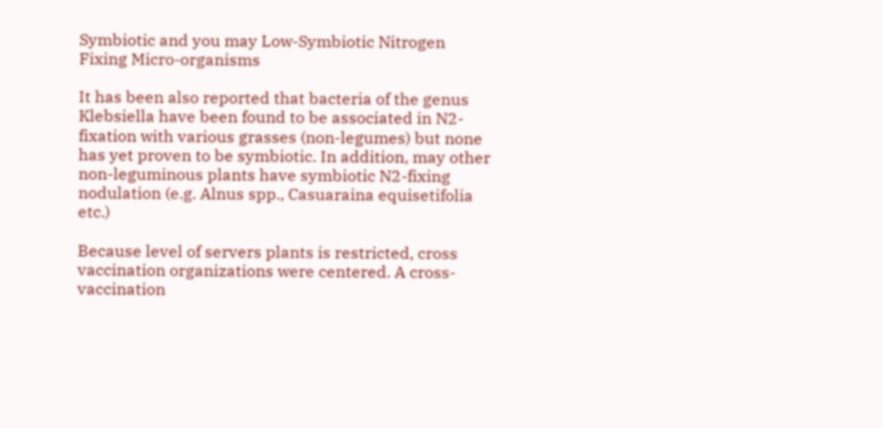Symbiotic and you may Low-Symbiotic Nitrogen Fixing Micro-organisms

It has been also reported that bacteria of the genus Klebsiella have been found to be associated in N2-fixation with various grasses (non-legumes) but none has yet proven to be symbiotic. In addition, may other non-leguminous plants have symbiotic N2-fixing nodulation (e.g. Alnus spp., Casuaraina equisetifolia etc.)

Because level of servers plants is restricted, cross vaccination organizations were centered. A cross-vaccination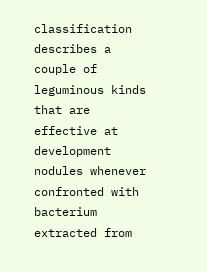classification describes a couple of leguminous kinds that are effective at development nodules whenever confronted with bacterium extracted from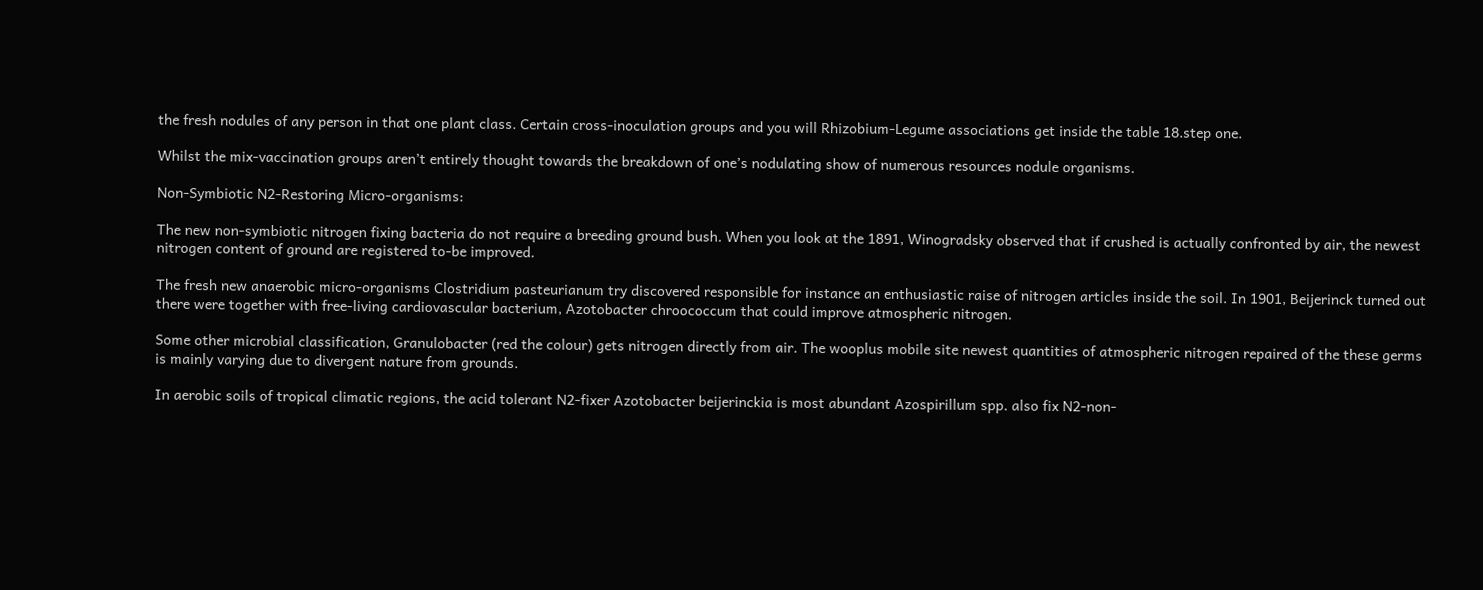the fresh nodules of any person in that one plant class. Certain cross-inoculation groups and you will Rhizobium-Legume associations get inside the table 18.step one.

Whilst the mix-vaccination groups aren’t entirely thought towards the breakdown of one’s nodulating show of numerous resources nodule organisms.

Non-Symbiotic N2-Restoring Micro-organisms:

The new non-symbiotic nitrogen fixing bacteria do not require a breeding ground bush. When you look at the 1891, Winogradsky observed that if crushed is actually confronted by air, the newest nitrogen content of ground are registered to-be improved.

The fresh new anaerobic micro-organisms Clostridium pasteurianum try discovered responsible for instance an enthusiastic raise of nitrogen articles inside the soil. In 1901, Beijerinck turned out there were together with free-living cardiovascular bacterium, Azotobacter chroococcum that could improve atmospheric nitrogen.

Some other microbial classification, Granulobacter (red the colour) gets nitrogen directly from air. The wooplus mobile site newest quantities of atmospheric nitrogen repaired of the these germs is mainly varying due to divergent nature from grounds.

In aerobic soils of tropical climatic regions, the acid tolerant N2-fixer Azotobacter beijerinckia is most abundant Azospirillum spp. also fix N2-non-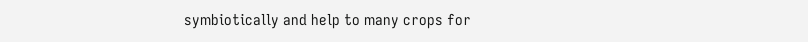symbiotically and help to many crops for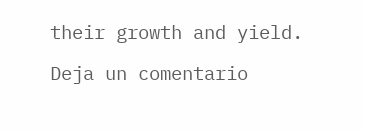their growth and yield.

Deja un comentario